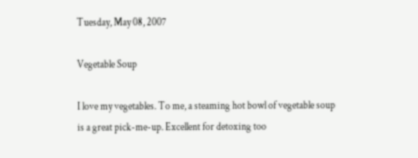Tuesday, May 08, 2007

Vegetable Soup

I love my vegetables. To me, a steaming hot bowl of vegetable soup is a great pick-me-up. Excellent for detoxing too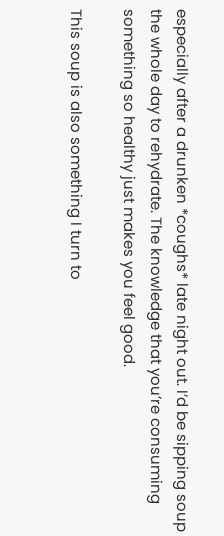especially after a drunken *coughs* late night out. I’d be sipping soup the whole day to rehydrate. The knowledge that you’re consuming something so healthy just makes you feel good.

This soup is also something I turn to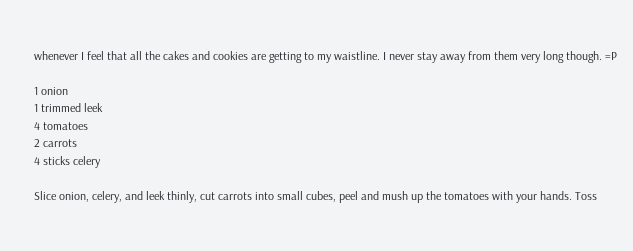whenever I feel that all the cakes and cookies are getting to my waistline. I never stay away from them very long though. =P

1 onion
1 trimmed leek
4 tomatoes
2 carrots
4 sticks celery

Slice onion, celery, and leek thinly, cut carrots into small cubes, peel and mush up the tomatoes with your hands. Toss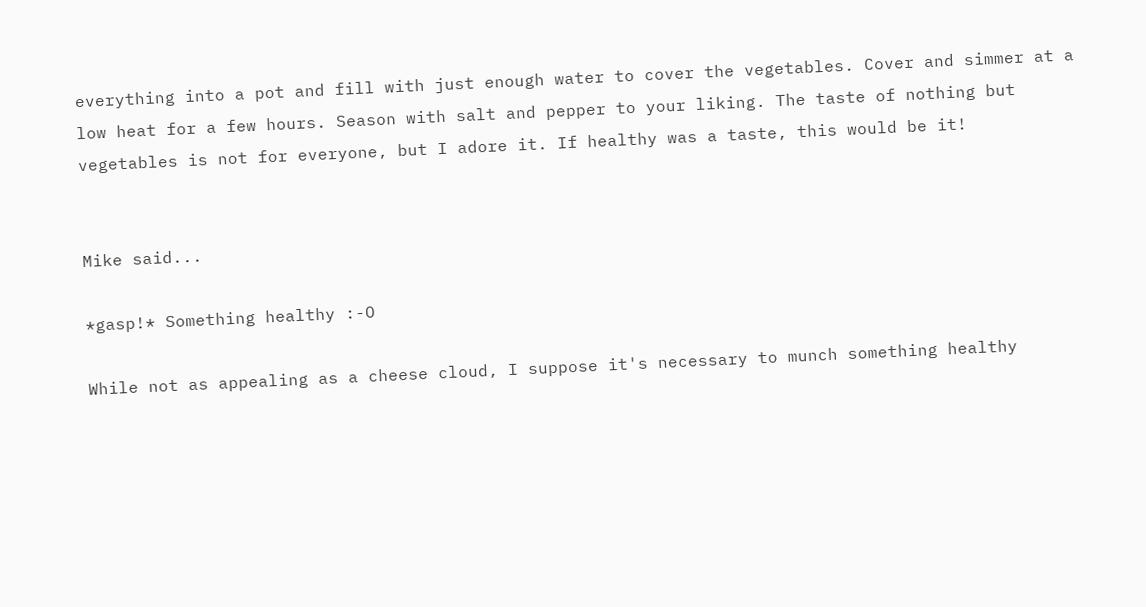everything into a pot and fill with just enough water to cover the vegetables. Cover and simmer at a low heat for a few hours. Season with salt and pepper to your liking. The taste of nothing but vegetables is not for everyone, but I adore it. If healthy was a taste, this would be it!


Mike said...

*gasp!* Something healthy :-O

While not as appealing as a cheese cloud, I suppose it's necessary to munch something healthy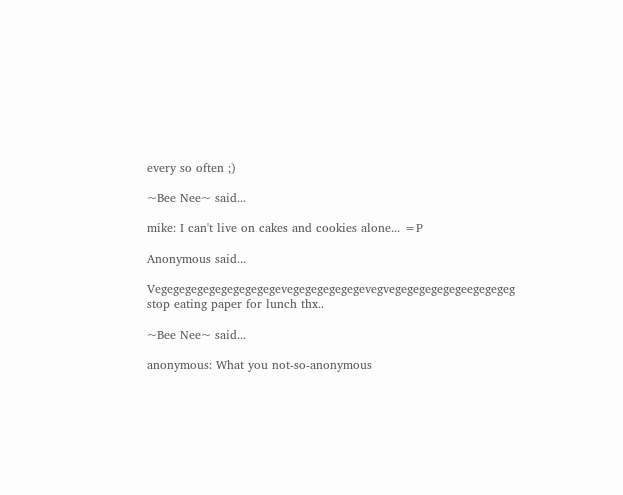every so often ;)

~Bee Nee~ said...

mike: I can't live on cakes and cookies alone... =P

Anonymous said...

Vegegegegegegegegegegevegegegegegegevegvegegegegegegeegegegeg stop eating paper for lunch thx..

~Bee Nee~ said...

anonymous: What you not-so-anonymous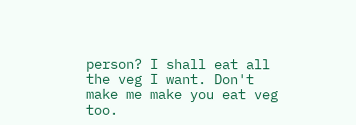person? I shall eat all the veg I want. Don't make me make you eat veg too.